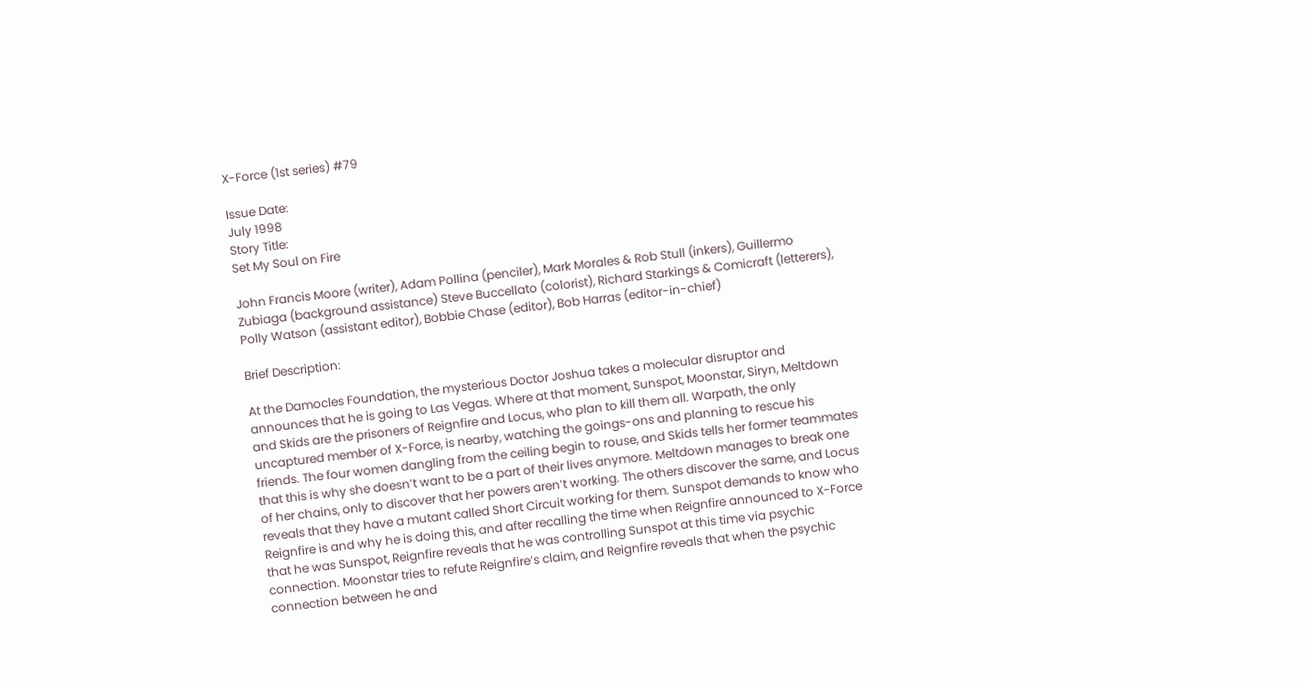X-Force (1st series) #79

Issue Date:
July 1998
Story Title:
Set My Soul on Fire

John Francis Moore (writer), Adam Pollina (penciler), Mark Morales & Rob Stull (inkers), Guillermo Zubiaga (background assistance) Steve Buccellato (colorist), Richard Starkings & Comicraft (letterers), Polly Watson (assistant editor), Bobbie Chase (editor), Bob Harras (editor-in-chief)

Brief Description:

At the Damocles Foundation, the mysterious Doctor Joshua takes a molecular disruptor and announces that he is going to Las Vegas. Where at that moment, Sunspot, Moonstar, Siryn, Meltdown and Skids are the prisoners of Reignfire and Locus, who plan to kill them all. Warpath, the only uncaptured member of X-Force, is nearby, watching the goings-ons and planning to rescue his friends. The four women dangling from the ceiling begin to rouse, and Skids tells her former teammates that this is why she doesn’t want to be a part of their lives anymore. Meltdown manages to break one of her chains, only to discover that her powers aren’t working. The others discover the same, and Locus reveals that they have a mutant called Short Circuit working for them. Sunspot demands to know who Reignfire is and why he is doing this, and after recalling the time when Reignfire announced to X-Force that he was Sunspot, Reignfire reveals that he was controlling Sunspot at this time via psychic connection. Moonstar tries to refute Reignfire’s claim, and Reignfire reveals that when the psychic connection between he and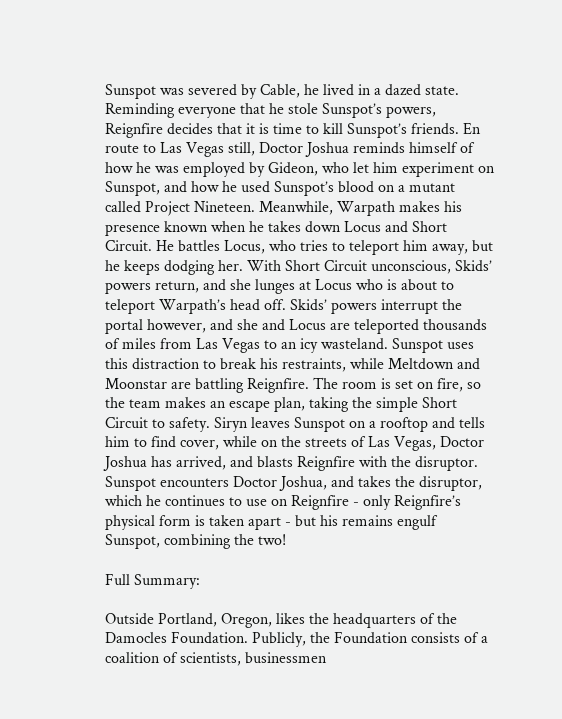Sunspot was severed by Cable, he lived in a dazed state. Reminding everyone that he stole Sunspot’s powers, Reignfire decides that it is time to kill Sunspot’s friends. En route to Las Vegas still, Doctor Joshua reminds himself of how he was employed by Gideon, who let him experiment on Sunspot, and how he used Sunspot’s blood on a mutant called Project Nineteen. Meanwhile, Warpath makes his presence known when he takes down Locus and Short Circuit. He battles Locus, who tries to teleport him away, but he keeps dodging her. With Short Circuit unconscious, Skids’ powers return, and she lunges at Locus who is about to teleport Warpath’s head off. Skids’ powers interrupt the portal however, and she and Locus are teleported thousands of miles from Las Vegas to an icy wasteland. Sunspot uses this distraction to break his restraints, while Meltdown and Moonstar are battling Reignfire. The room is set on fire, so the team makes an escape plan, taking the simple Short Circuit to safety. Siryn leaves Sunspot on a rooftop and tells him to find cover, while on the streets of Las Vegas, Doctor Joshua has arrived, and blasts Reignfire with the disruptor. Sunspot encounters Doctor Joshua, and takes the disruptor, which he continues to use on Reignfire - only Reignfire’s physical form is taken apart - but his remains engulf Sunspot, combining the two!

Full Summary:

Outside Portland, Oregon, likes the headquarters of the Damocles Foundation. Publicly, the Foundation consists of a coalition of scientists, businessmen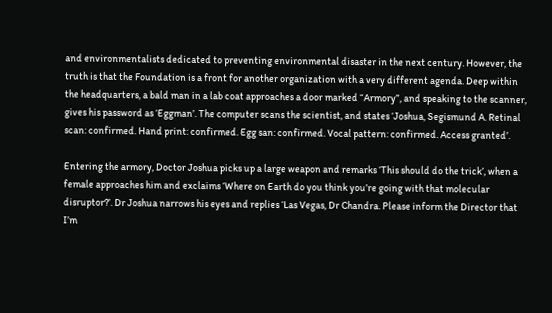and environmentalists dedicated to preventing environmental disaster in the next century. However, the truth is that the Foundation is a front for another organization with a very different agenda. Deep within the headquarters, a bald man in a lab coat approaches a door marked “Armory”, and speaking to the scanner, gives his password as ‘Eggman’. The computer scans the scientist, and states ‘Joshua, Segismund A. Retinal scan: confirmed. Hand print: confirmed. Egg san: confirmed. Vocal pattern: confirmed. Access granted’.

Entering the armory, Doctor Joshua picks up a large weapon and remarks ‘This should do the trick’, when a female approaches him and exclaims ‘Where on Earth do you think you’re going with that molecular disruptor?’. Dr Joshua narrows his eyes and replies ‘Las Vegas, Dr Chandra. Please inform the Director that I’m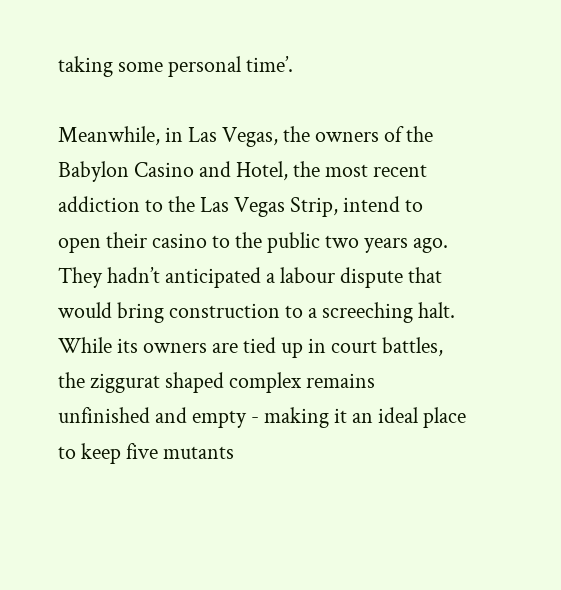taking some personal time’.

Meanwhile, in Las Vegas, the owners of the Babylon Casino and Hotel, the most recent addiction to the Las Vegas Strip, intend to open their casino to the public two years ago. They hadn’t anticipated a labour dispute that would bring construction to a screeching halt. While its owners are tied up in court battles, the ziggurat shaped complex remains unfinished and empty - making it an ideal place to keep five mutants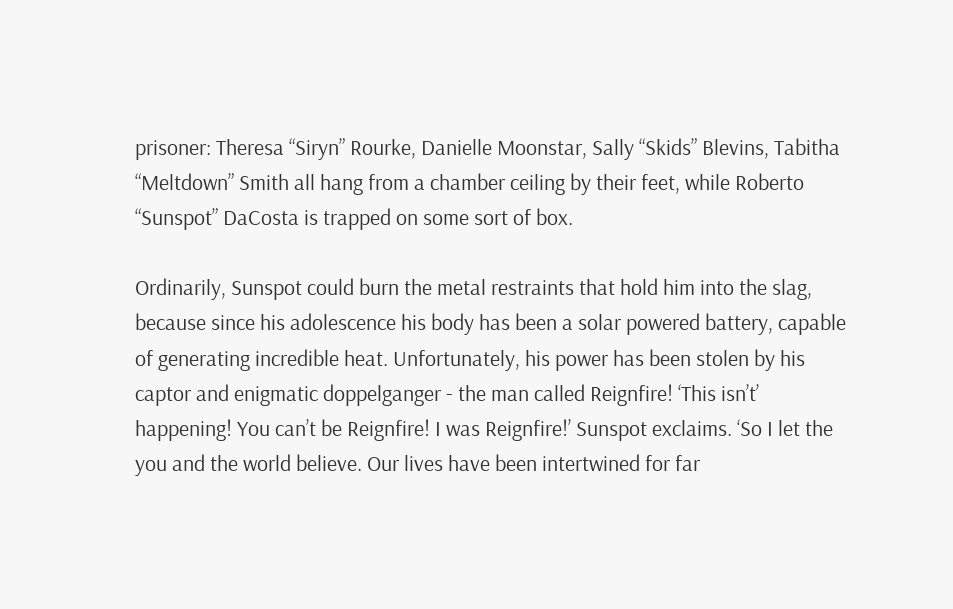prisoner: Theresa “Siryn” Rourke, Danielle Moonstar, Sally “Skids” Blevins, Tabitha “Meltdown” Smith all hang from a chamber ceiling by their feet, while Roberto “Sunspot” DaCosta is trapped on some sort of box.

Ordinarily, Sunspot could burn the metal restraints that hold him into the slag, because since his adolescence his body has been a solar powered battery, capable of generating incredible heat. Unfortunately, his power has been stolen by his captor and enigmatic doppelganger - the man called Reignfire! ‘This isn’t’ happening! You can’t be Reignfire! I was Reignfire!’ Sunspot exclaims. ‘So I let the you and the world believe. Our lives have been intertwined for far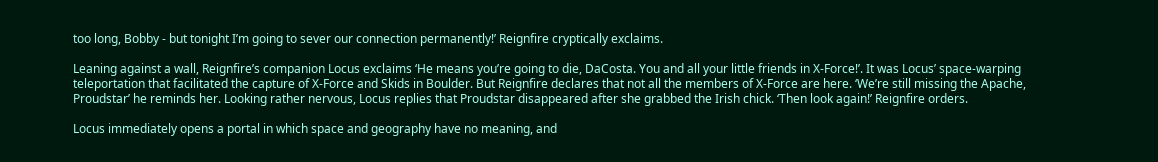too long, Bobby - but tonight I’m going to sever our connection permanently!’ Reignfire cryptically exclaims.

Leaning against a wall, Reignfire’s companion Locus exclaims ‘He means you’re going to die, DaCosta. You and all your little friends in X-Force!’. It was Locus’ space-warping teleportation that facilitated the capture of X-Force and Skids in Boulder. But Reignfire declares that not all the members of X-Force are here. ‘We’re still missing the Apache, Proudstar’ he reminds her. Looking rather nervous, Locus replies that Proudstar disappeared after she grabbed the Irish chick. ‘Then look again!’ Reignfire orders.

Locus immediately opens a portal in which space and geography have no meaning, and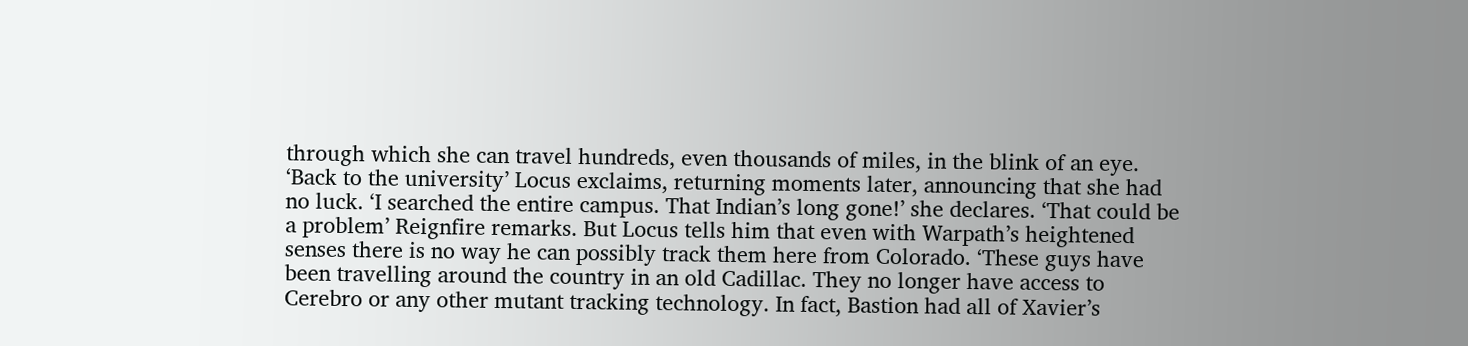through which she can travel hundreds, even thousands of miles, in the blink of an eye. ‘Back to the university’ Locus exclaims, returning moments later, announcing that she had no luck. ‘I searched the entire campus. That Indian’s long gone!’ she declares. ‘That could be a problem’ Reignfire remarks. But Locus tells him that even with Warpath’s heightened senses there is no way he can possibly track them here from Colorado. ‘These guys have been travelling around the country in an old Cadillac. They no longer have access to Cerebro or any other mutant tracking technology. In fact, Bastion had all of Xavier’s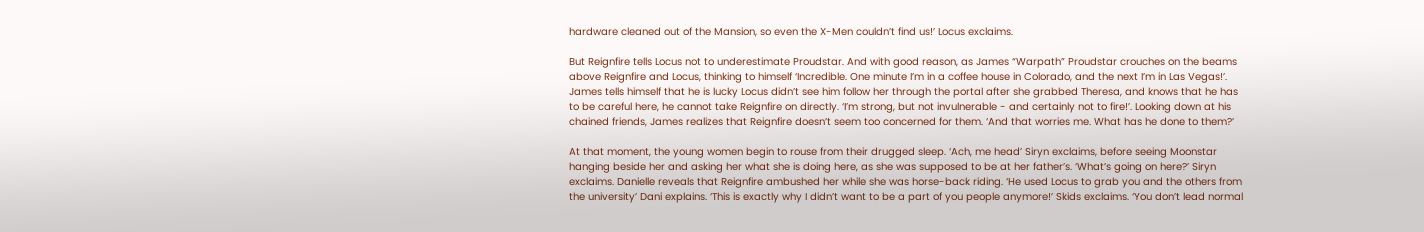hardware cleaned out of the Mansion, so even the X-Men couldn’t find us!’ Locus exclaims.

But Reignfire tells Locus not to underestimate Proudstar. And with good reason, as James “Warpath” Proudstar crouches on the beams above Reignfire and Locus, thinking to himself ‘Incredible. One minute I’m in a coffee house in Colorado, and the next I’m in Las Vegas!’. James tells himself that he is lucky Locus didn’t see him follow her through the portal after she grabbed Theresa, and knows that he has to be careful here, he cannot take Reignfire on directly. ‘I’m strong, but not invulnerable - and certainly not to fire!’. Looking down at his chained friends, James realizes that Reignfire doesn’t seem too concerned for them. ‘And that worries me. What has he done to them?’

At that moment, the young women begin to rouse from their drugged sleep. ‘Ach, me head’ Siryn exclaims, before seeing Moonstar hanging beside her and asking her what she is doing here, as she was supposed to be at her father’s. ‘What’s going on here?’ Siryn exclaims. Danielle reveals that Reignfire ambushed her while she was horse-back riding. ‘He used Locus to grab you and the others from the university’ Dani explains. ‘This is exactly why I didn’t want to be a part of you people anymore!’ Skids exclaims. ‘You don’t lead normal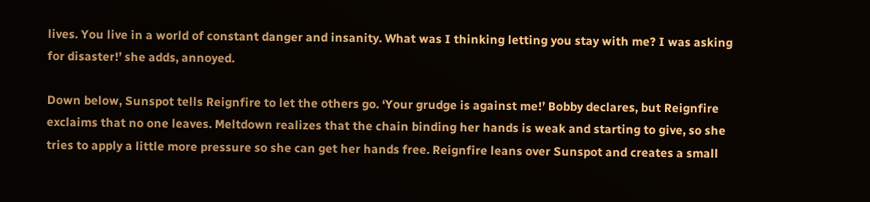lives. You live in a world of constant danger and insanity. What was I thinking letting you stay with me? I was asking for disaster!’ she adds, annoyed.

Down below, Sunspot tells Reignfire to let the others go. ‘Your grudge is against me!’ Bobby declares, but Reignfire exclaims that no one leaves. Meltdown realizes that the chain binding her hands is weak and starting to give, so she tries to apply a little more pressure so she can get her hands free. Reignfire leans over Sunspot and creates a small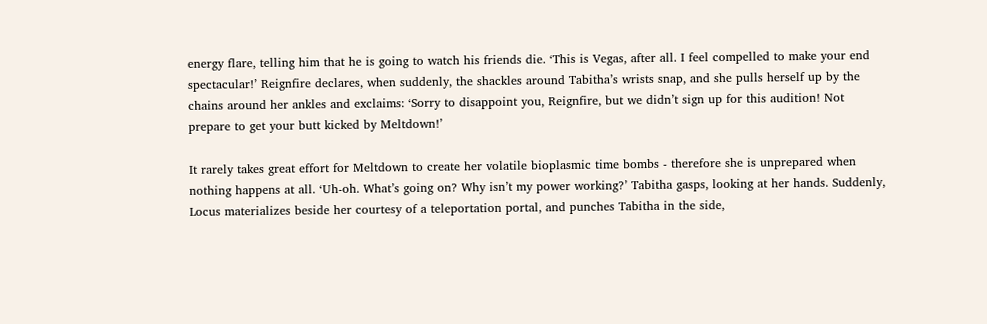energy flare, telling him that he is going to watch his friends die. ‘This is Vegas, after all. I feel compelled to make your end spectacular!’ Reignfire declares, when suddenly, the shackles around Tabitha’s wrists snap, and she pulls herself up by the chains around her ankles and exclaims: ‘Sorry to disappoint you, Reignfire, but we didn’t sign up for this audition! Not prepare to get your butt kicked by Meltdown!’

It rarely takes great effort for Meltdown to create her volatile bioplasmic time bombs - therefore she is unprepared when nothing happens at all. ‘Uh-oh. What’s going on? Why isn’t my power working?’ Tabitha gasps, looking at her hands. Suddenly, Locus materializes beside her courtesy of a teleportation portal, and punches Tabitha in the side,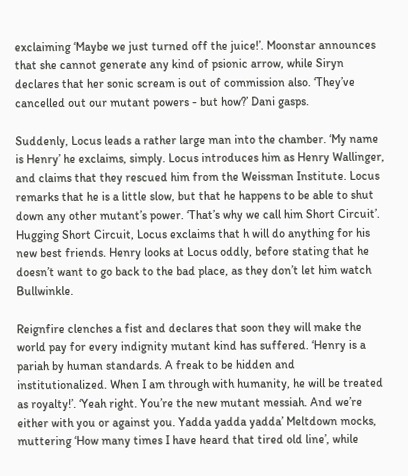exclaiming ‘Maybe we just turned off the juice!’. Moonstar announces that she cannot generate any kind of psionic arrow, while Siryn declares that her sonic scream is out of commission also. ‘They’ve cancelled out our mutant powers - but how?’ Dani gasps.

Suddenly, Locus leads a rather large man into the chamber. ‘My name is Henry’ he exclaims, simply. Locus introduces him as Henry Wallinger, and claims that they rescued him from the Weissman Institute. Locus remarks that he is a little slow, but that he happens to be able to shut down any other mutant’s power. ‘That’s why we call him Short Circuit’. Hugging Short Circuit, Locus exclaims that h will do anything for his new best friends. Henry looks at Locus oddly, before stating that he doesn’t want to go back to the bad place, as they don’t let him watch Bullwinkle.

Reignfire clenches a fist and declares that soon they will make the world pay for every indignity mutant kind has suffered. ‘Henry is a pariah by human standards. A freak to be hidden and institutionalized. When I am through with humanity, he will be treated as royalty!’. ‘Yeah right. You’re the new mutant messiah. And we’re either with you or against you. Yadda yadda yadda’ Meltdown mocks, muttering ‘How many times I have heard that tired old line’, while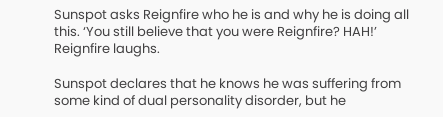Sunspot asks Reignfire who he is and why he is doing all this. ‘You still believe that you were Reignfire? HAH!’ Reignfire laughs.

Sunspot declares that he knows he was suffering from some kind of dual personality disorder, but he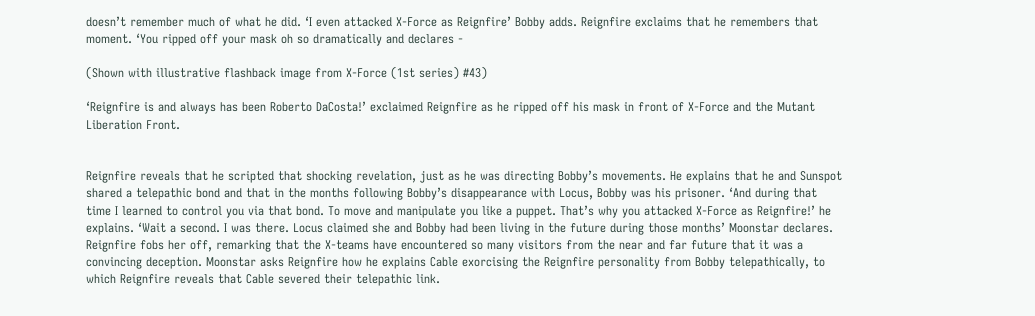doesn’t remember much of what he did. ‘I even attacked X-Force as Reignfire’ Bobby adds. Reignfire exclaims that he remembers that moment. ‘You ripped off your mask oh so dramatically and declares -

(Shown with illustrative flashback image from X-Force (1st series) #43)

‘Reignfire is and always has been Roberto DaCosta!’ exclaimed Reignfire as he ripped off his mask in front of X-Force and the Mutant Liberation Front.


Reignfire reveals that he scripted that shocking revelation, just as he was directing Bobby’s movements. He explains that he and Sunspot shared a telepathic bond and that in the months following Bobby’s disappearance with Locus, Bobby was his prisoner. ‘And during that time I learned to control you via that bond. To move and manipulate you like a puppet. That’s why you attacked X-Force as Reignfire!’ he explains. ‘Wait a second. I was there. Locus claimed she and Bobby had been living in the future during those months’ Moonstar declares. Reignfire fobs her off, remarking that the X-teams have encountered so many visitors from the near and far future that it was a convincing deception. Moonstar asks Reignfire how he explains Cable exorcising the Reignfire personality from Bobby telepathically, to which Reignfire reveals that Cable severed their telepathic link.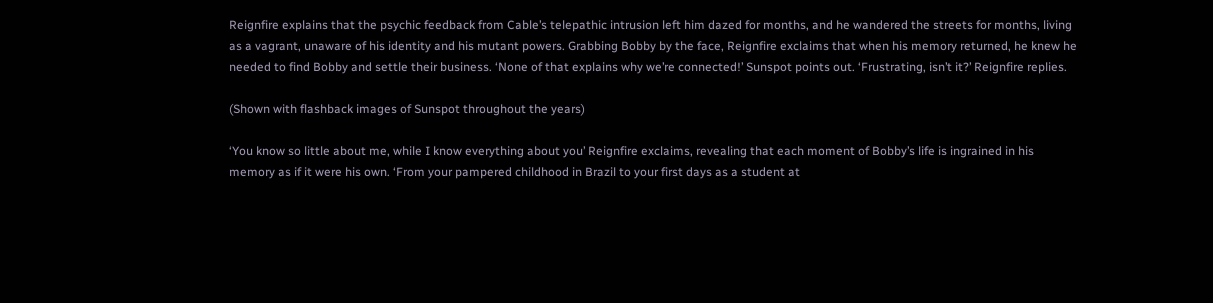Reignfire explains that the psychic feedback from Cable’s telepathic intrusion left him dazed for months, and he wandered the streets for months, living as a vagrant, unaware of his identity and his mutant powers. Grabbing Bobby by the face, Reignfire exclaims that when his memory returned, he knew he needed to find Bobby and settle their business. ‘None of that explains why we’re connected!’ Sunspot points out. ‘Frustrating, isn’t it?’ Reignfire replies.

(Shown with flashback images of Sunspot throughout the years)

‘You know so little about me, while I know everything about you’ Reignfire exclaims, revealing that each moment of Bobby’s life is ingrained in his memory as if it were his own. ‘From your pampered childhood in Brazil to your first days as a student at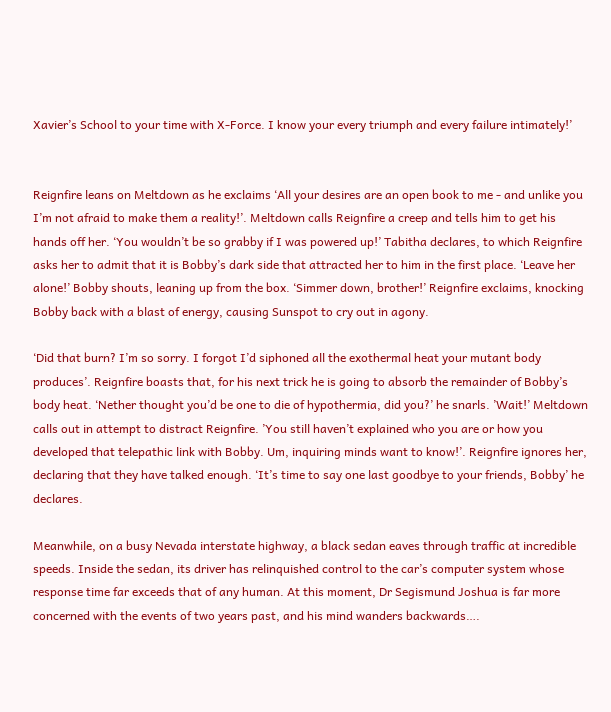Xavier’s School to your time with X-Force. I know your every triumph and every failure intimately!’


Reignfire leans on Meltdown as he exclaims ‘All your desires are an open book to me - and unlike you I’m not afraid to make them a reality!’. Meltdown calls Reignfire a creep and tells him to get his hands off her. ‘You wouldn’t be so grabby if I was powered up!’ Tabitha declares, to which Reignfire asks her to admit that it is Bobby’s dark side that attracted her to him in the first place. ‘Leave her alone!’ Bobby shouts, leaning up from the box. ‘Simmer down, brother!’ Reignfire exclaims, knocking Bobby back with a blast of energy, causing Sunspot to cry out in agony.

‘Did that burn? I’m so sorry. I forgot I’d siphoned all the exothermal heat your mutant body produces’. Reignfire boasts that, for his next trick he is going to absorb the remainder of Bobby’s body heat. ‘Nether thought you’d be one to die of hypothermia, did you?’ he snarls. ’Wait!’ Meltdown calls out in attempt to distract Reignfire. ’You still haven’t explained who you are or how you developed that telepathic link with Bobby. Um, inquiring minds want to know!’. Reignfire ignores her, declaring that they have talked enough. ‘It’s time to say one last goodbye to your friends, Bobby’ he declares.

Meanwhile, on a busy Nevada interstate highway, a black sedan eaves through traffic at incredible speeds. Inside the sedan, its driver has relinquished control to the car’s computer system whose response time far exceeds that of any human. At this moment, Dr Segismund Joshua is far more concerned with the events of two years past, and his mind wanders backwards….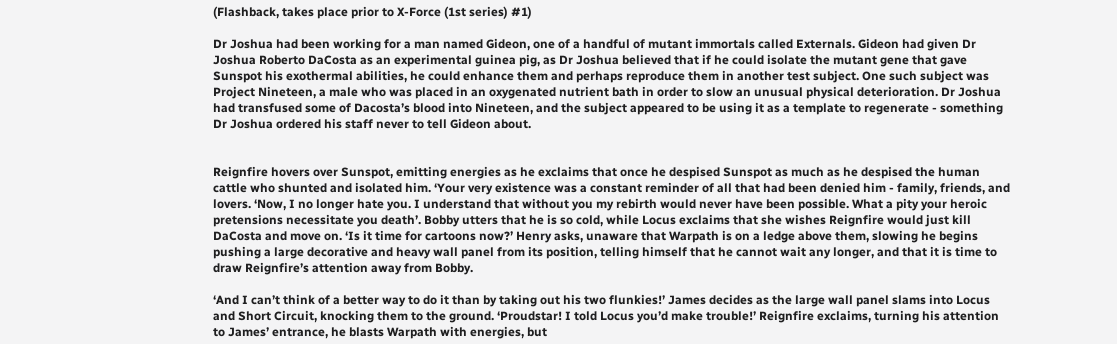(Flashback, takes place prior to X-Force (1st series) #1)

Dr Joshua had been working for a man named Gideon, one of a handful of mutant immortals called Externals. Gideon had given Dr Joshua Roberto DaCosta as an experimental guinea pig, as Dr Joshua believed that if he could isolate the mutant gene that gave Sunspot his exothermal abilities, he could enhance them and perhaps reproduce them in another test subject. One such subject was Project Nineteen, a male who was placed in an oxygenated nutrient bath in order to slow an unusual physical deterioration. Dr Joshua had transfused some of Dacosta’s blood into Nineteen, and the subject appeared to be using it as a template to regenerate - something Dr Joshua ordered his staff never to tell Gideon about.


Reignfire hovers over Sunspot, emitting energies as he exclaims that once he despised Sunspot as much as he despised the human cattle who shunted and isolated him. ‘Your very existence was a constant reminder of all that had been denied him - family, friends, and lovers. ‘Now, I no longer hate you. I understand that without you my rebirth would never have been possible. What a pity your heroic pretensions necessitate you death’. Bobby utters that he is so cold, while Locus exclaims that she wishes Reignfire would just kill DaCosta and move on. ‘Is it time for cartoons now?’ Henry asks, unaware that Warpath is on a ledge above them, slowing he begins pushing a large decorative and heavy wall panel from its position, telling himself that he cannot wait any longer, and that it is time to draw Reignfire’s attention away from Bobby.

‘And I can’t think of a better way to do it than by taking out his two flunkies!’ James decides as the large wall panel slams into Locus and Short Circuit, knocking them to the ground. ‘Proudstar! I told Locus you’d make trouble!’ Reignfire exclaims, turning his attention to James’ entrance, he blasts Warpath with energies, but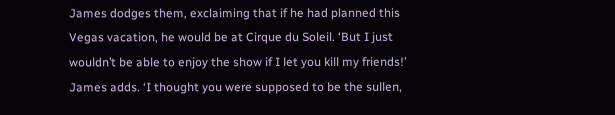James dodges them, exclaiming that if he had planned this Vegas vacation, he would be at Cirque du Soleil. ‘But I just wouldn’t be able to enjoy the show if I let you kill my friends!’ James adds. ‘I thought you were supposed to be the sullen,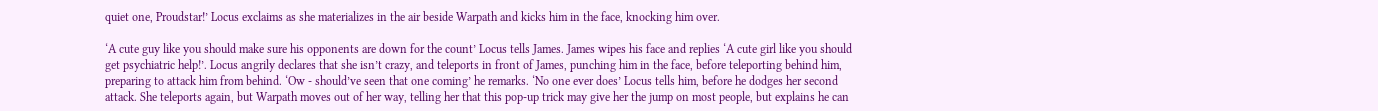quiet one, Proudstar!’ Locus exclaims as she materializes in the air beside Warpath and kicks him in the face, knocking him over.

‘A cute guy like you should make sure his opponents are down for the count’ Locus tells James. James wipes his face and replies ‘A cute girl like you should get psychiatric help!’. Locus angrily declares that she isn’t crazy, and teleports in front of James, punching him in the face, before teleporting behind him, preparing to attack him from behind. ‘Ow - should’ve seen that one coming’ he remarks. ‘No one ever does’ Locus tells him, before he dodges her second attack. She teleports again, but Warpath moves out of her way, telling her that this pop-up trick may give her the jump on most people, but explains he can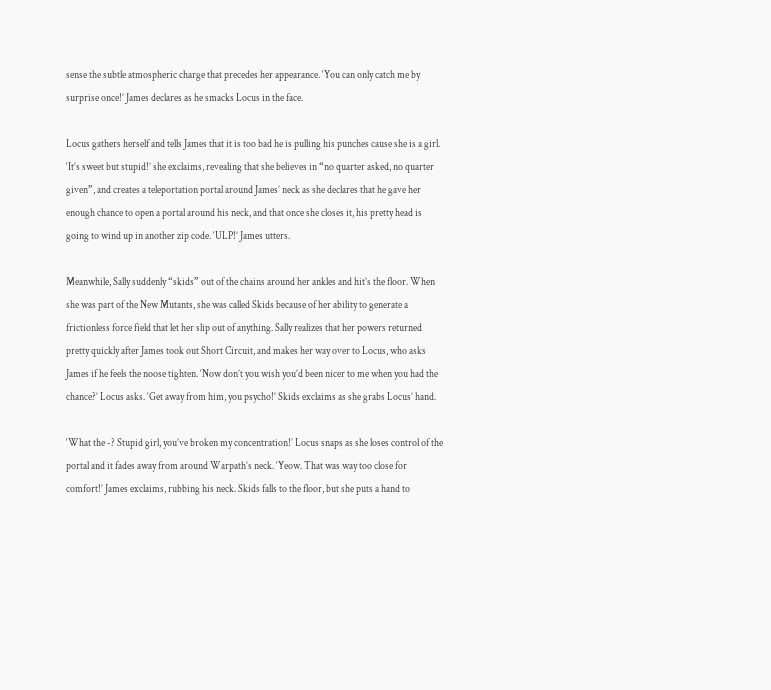sense the subtle atmospheric charge that precedes her appearance. ‘You can only catch me by surprise once!’ James declares as he smacks Locus in the face.

Locus gathers herself and tells James that it is too bad he is pulling his punches cause she is a girl. ‘It’s sweet but stupid!’ she exclaims, revealing that she believes in “no quarter asked, no quarter given”, and creates a teleportation portal around James’ neck as she declares that he gave her enough chance to open a portal around his neck, and that once she closes it, his pretty head is going to wind up in another zip code. ‘ULP!’ James utters.

Meanwhile, Sally suddenly “skids” out of the chains around her ankles and hit’s the floor. When she was part of the New Mutants, she was called Skids because of her ability to generate a frictionless force field that let her slip out of anything. Sally realizes that her powers returned pretty quickly after James took out Short Circuit, and makes her way over to Locus, who asks James if he feels the noose tighten. ‘Now don’t you wish you’d been nicer to me when you had the chance?’ Locus asks. ‘Get away from him, you psycho!’ Skids exclaims as she grabs Locus’ hand.

‘What the -? Stupid girl, you’ve broken my concentration!’ Locus snaps as she loses control of the portal and it fades away from around Warpath’s neck. ‘Yeow. That was way too close for comfort!’ James exclaims, rubbing his neck. Skids falls to the floor, but she puts a hand to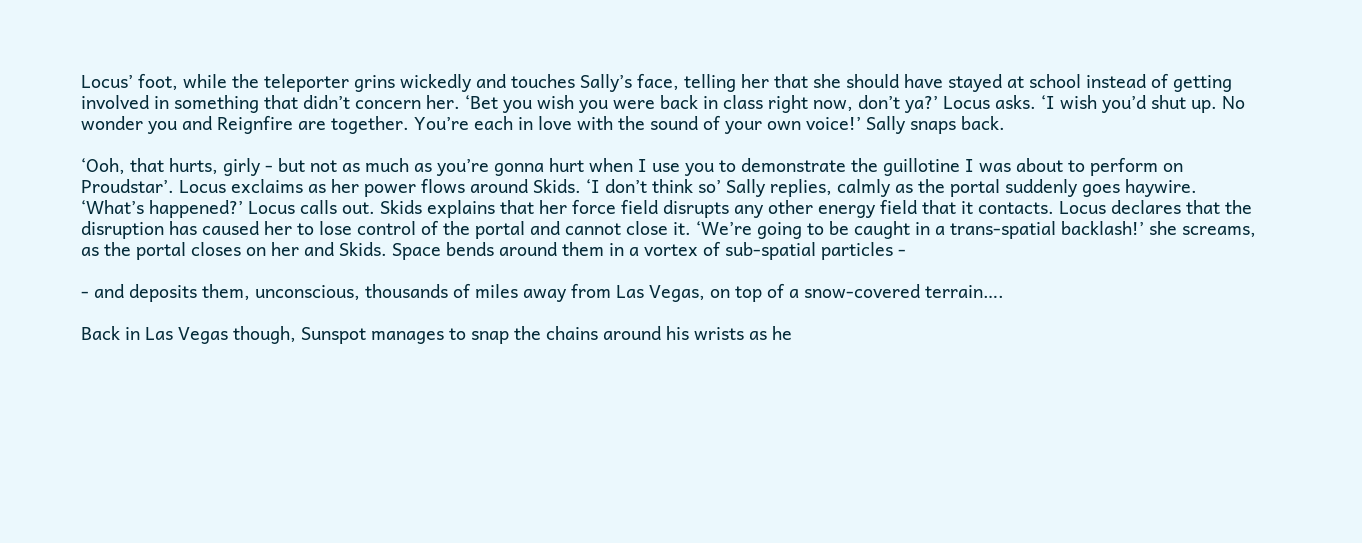Locus’ foot, while the teleporter grins wickedly and touches Sally’s face, telling her that she should have stayed at school instead of getting involved in something that didn’t concern her. ‘Bet you wish you were back in class right now, don’t ya?’ Locus asks. ‘I wish you’d shut up. No wonder you and Reignfire are together. You’re each in love with the sound of your own voice!’ Sally snaps back.

‘Ooh, that hurts, girly - but not as much as you’re gonna hurt when I use you to demonstrate the guillotine I was about to perform on Proudstar’. Locus exclaims as her power flows around Skids. ‘I don’t think so’ Sally replies, calmly as the portal suddenly goes haywire. ‘What’s happened?’ Locus calls out. Skids explains that her force field disrupts any other energy field that it contacts. Locus declares that the disruption has caused her to lose control of the portal and cannot close it. ‘We’re going to be caught in a trans-spatial backlash!’ she screams, as the portal closes on her and Skids. Space bends around them in a vortex of sub-spatial particles -

- and deposits them, unconscious, thousands of miles away from Las Vegas, on top of a snow-covered terrain….

Back in Las Vegas though, Sunspot manages to snap the chains around his wrists as he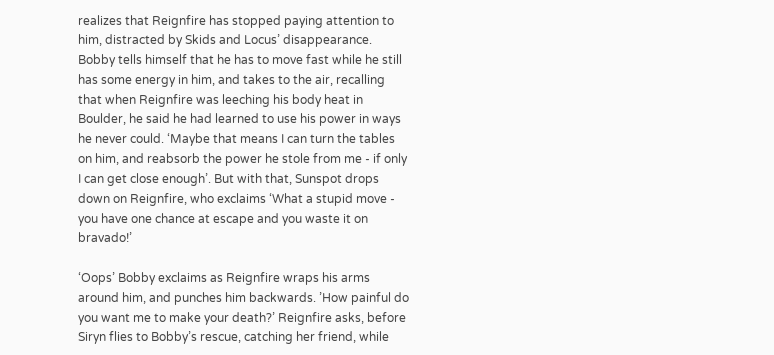realizes that Reignfire has stopped paying attention to him, distracted by Skids and Locus’ disappearance. Bobby tells himself that he has to move fast while he still has some energy in him, and takes to the air, recalling that when Reignfire was leeching his body heat in Boulder, he said he had learned to use his power in ways he never could. ‘Maybe that means I can turn the tables on him, and reabsorb the power he stole from me - if only I can get close enough’. But with that, Sunspot drops down on Reignfire, who exclaims ‘What a stupid move - you have one chance at escape and you waste it on bravado!’

‘Oops’ Bobby exclaims as Reignfire wraps his arms around him, and punches him backwards. ’How painful do you want me to make your death?’ Reignfire asks, before Siryn flies to Bobby’s rescue, catching her friend, while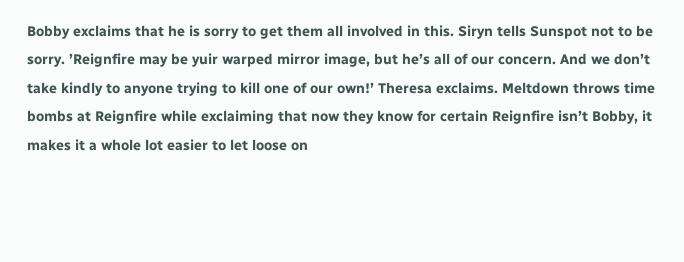Bobby exclaims that he is sorry to get them all involved in this. Siryn tells Sunspot not to be sorry. ’Reignfire may be yuir warped mirror image, but he’s all of our concern. And we don’t take kindly to anyone trying to kill one of our own!’ Theresa exclaims. Meltdown throws time bombs at Reignfire while exclaiming that now they know for certain Reignfire isn’t Bobby, it makes it a whole lot easier to let loose on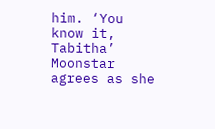him. ‘You know it, Tabitha’ Moonstar agrees as she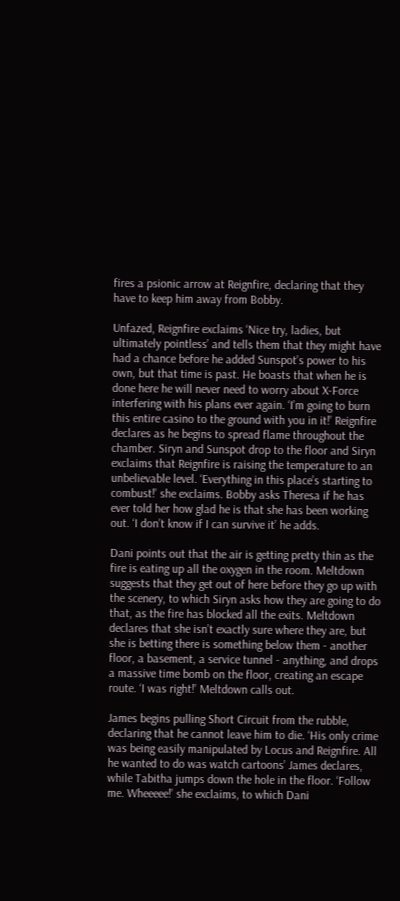fires a psionic arrow at Reignfire, declaring that they have to keep him away from Bobby.

Unfazed, Reignfire exclaims ‘Nice try, ladies, but ultimately pointless’ and tells them that they might have had a chance before he added Sunspot’s power to his own, but that time is past. He boasts that when he is done here he will never need to worry about X-Force interfering with his plans ever again. ‘I’m going to burn this entire casino to the ground with you in it!’ Reignfire declares as he begins to spread flame throughout the chamber. Siryn and Sunspot drop to the floor and Siryn exclaims that Reignfire is raising the temperature to an unbelievable level. ‘Everything in this place’s starting to combust!’ she exclaims. Bobby asks Theresa if he has ever told her how glad he is that she has been working out. ‘I don’t know if I can survive it’ he adds.

Dani points out that the air is getting pretty thin as the fire is eating up all the oxygen in the room. Meltdown suggests that they get out of here before they go up with the scenery, to which Siryn asks how they are going to do that, as the fire has blocked all the exits. Meltdown declares that she isn’t exactly sure where they are, but she is betting there is something below them - another floor, a basement, a service tunnel - anything, and drops a massive time bomb on the floor, creating an escape route. ‘I was right!’ Meltdown calls out.

James begins pulling Short Circuit from the rubble, declaring that he cannot leave him to die. ‘His only crime was being easily manipulated by Locus and Reignfire. All he wanted to do was watch cartoons’ James declares, while Tabitha jumps down the hole in the floor. ‘Follow me. Wheeeee!’ she exclaims, to which Dani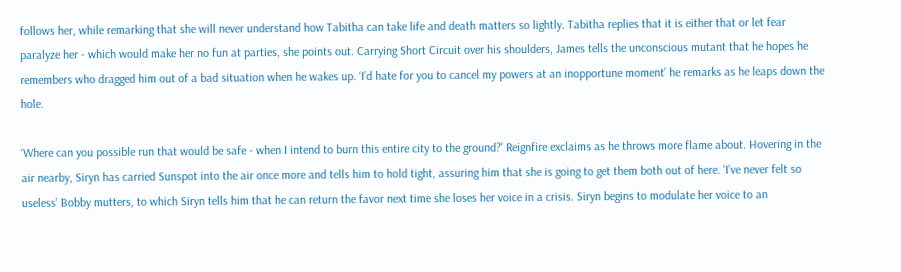follows her, while remarking that she will never understand how Tabitha can take life and death matters so lightly. Tabitha replies that it is either that or let fear paralyze her - which would make her no fun at parties, she points out. Carrying Short Circuit over his shoulders, James tells the unconscious mutant that he hopes he remembers who dragged him out of a bad situation when he wakes up. ‘I’d hate for you to cancel my powers at an inopportune moment’ he remarks as he leaps down the hole.

‘Where can you possible run that would be safe - when I intend to burn this entire city to the ground?’ Reignfire exclaims as he throws more flame about. Hovering in the air nearby, Siryn has carried Sunspot into the air once more and tells him to hold tight, assuring him that she is going to get them both out of here. ‘I’ve never felt so useless’ Bobby mutters, to which Siryn tells him that he can return the favor next time she loses her voice in a crisis. Siryn begins to modulate her voice to an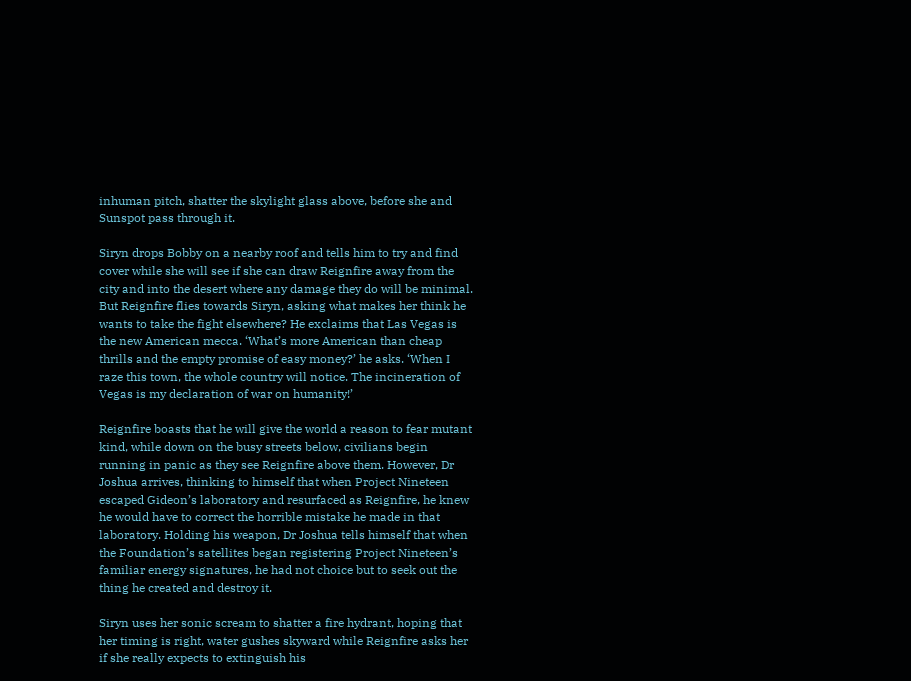inhuman pitch, shatter the skylight glass above, before she and Sunspot pass through it.

Siryn drops Bobby on a nearby roof and tells him to try and find cover while she will see if she can draw Reignfire away from the city and into the desert where any damage they do will be minimal. But Reignfire flies towards Siryn, asking what makes her think he wants to take the fight elsewhere? He exclaims that Las Vegas is the new American mecca. ‘What’s more American than cheap thrills and the empty promise of easy money?’ he asks. ‘When I raze this town, the whole country will notice. The incineration of Vegas is my declaration of war on humanity!’

Reignfire boasts that he will give the world a reason to fear mutant kind, while down on the busy streets below, civilians begin running in panic as they see Reignfire above them. However, Dr Joshua arrives, thinking to himself that when Project Nineteen escaped Gideon’s laboratory and resurfaced as Reignfire, he knew he would have to correct the horrible mistake he made in that laboratory. Holding his weapon, Dr Joshua tells himself that when the Foundation’s satellites began registering Project Nineteen’s familiar energy signatures, he had not choice but to seek out the thing he created and destroy it.

Siryn uses her sonic scream to shatter a fire hydrant, hoping that her timing is right, water gushes skyward while Reignfire asks her if she really expects to extinguish his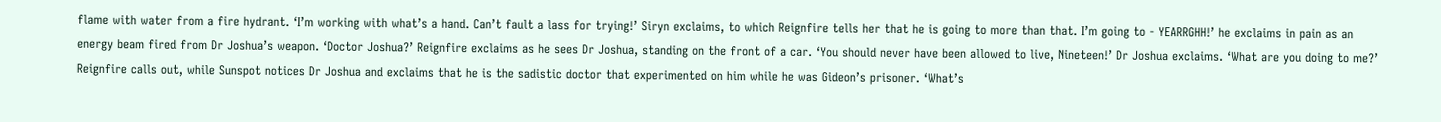flame with water from a fire hydrant. ‘I’m working with what’s a hand. Can’t fault a lass for trying!’ Siryn exclaims, to which Reignfire tells her that he is going to more than that. I’m going to - YEARRGHH!’ he exclaims in pain as an energy beam fired from Dr Joshua’s weapon. ‘Doctor Joshua?’ Reignfire exclaims as he sees Dr Joshua, standing on the front of a car. ‘You should never have been allowed to live, Nineteen!’ Dr Joshua exclaims. ‘What are you doing to me?’ Reignfire calls out, while Sunspot notices Dr Joshua and exclaims that he is the sadistic doctor that experimented on him while he was Gideon’s prisoner. ‘What’s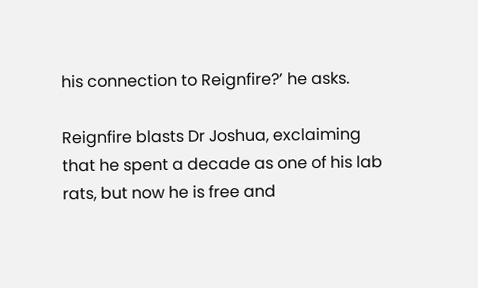his connection to Reignfire?’ he asks.

Reignfire blasts Dr Joshua, exclaiming that he spent a decade as one of his lab rats, but now he is free and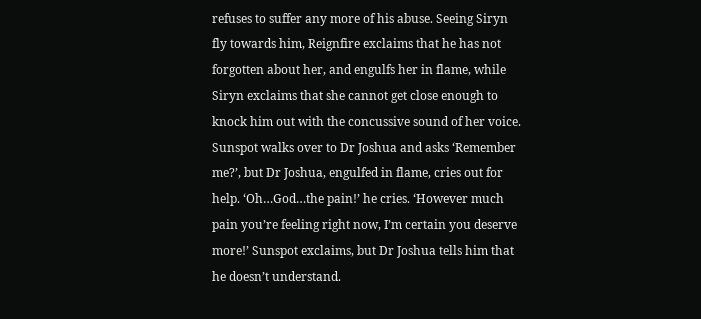refuses to suffer any more of his abuse. Seeing Siryn fly towards him, Reignfire exclaims that he has not forgotten about her, and engulfs her in flame, while Siryn exclaims that she cannot get close enough to knock him out with the concussive sound of her voice. Sunspot walks over to Dr Joshua and asks ‘Remember me?’, but Dr Joshua, engulfed in flame, cries out for help. ‘Oh…God…the pain!’ he cries. ‘However much pain you’re feeling right now, I’m certain you deserve more!’ Sunspot exclaims, but Dr Joshua tells him that he doesn’t understand.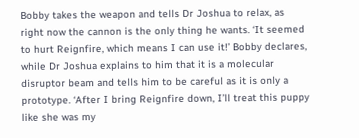Bobby takes the weapon and tells Dr Joshua to relax, as right now the cannon is the only thing he wants. ‘It seemed to hurt Reignfire, which means I can use it!’ Bobby declares, while Dr Joshua explains to him that it is a molecular disruptor beam and tells him to be careful as it is only a prototype. ‘After I bring Reignfire down, I’ll treat this puppy like she was my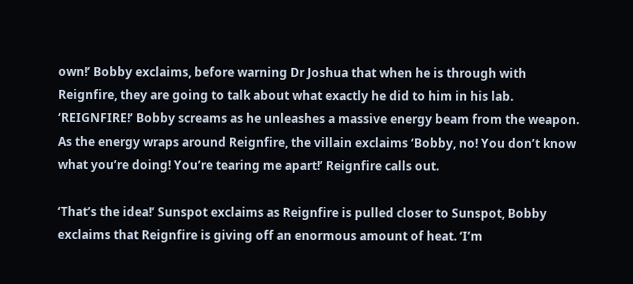own!’ Bobby exclaims, before warning Dr Joshua that when he is through with Reignfire, they are going to talk about what exactly he did to him in his lab. ‘REIGNFIRE!’ Bobby screams as he unleashes a massive energy beam from the weapon. As the energy wraps around Reignfire, the villain exclaims ‘Bobby, no! You don’t know what you’re doing! You’re tearing me apart!’ Reignfire calls out.

‘That’s the idea!’ Sunspot exclaims as Reignfire is pulled closer to Sunspot, Bobby exclaims that Reignfire is giving off an enormous amount of heat. ‘I’m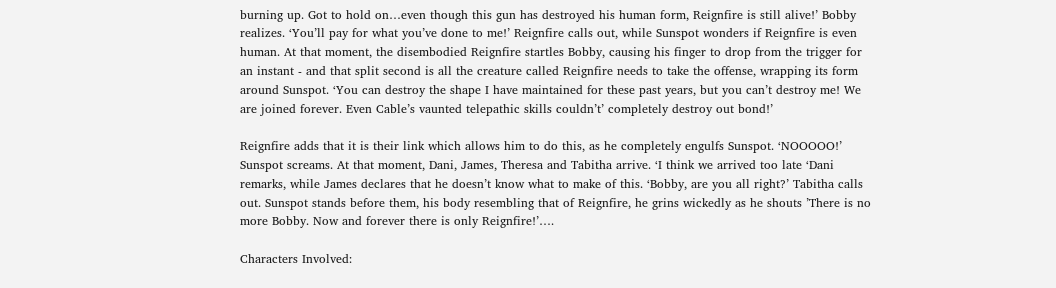burning up. Got to hold on…even though this gun has destroyed his human form, Reignfire is still alive!’ Bobby realizes. ‘You’ll pay for what you’ve done to me!’ Reignfire calls out, while Sunspot wonders if Reignfire is even human. At that moment, the disembodied Reignfire startles Bobby, causing his finger to drop from the trigger for an instant - and that split second is all the creature called Reignfire needs to take the offense, wrapping its form around Sunspot. ‘You can destroy the shape I have maintained for these past years, but you can’t destroy me! We are joined forever. Even Cable’s vaunted telepathic skills couldn’t’ completely destroy out bond!’

Reignfire adds that it is their link which allows him to do this, as he completely engulfs Sunspot. ‘NOOOOO!’ Sunspot screams. At that moment, Dani, James, Theresa and Tabitha arrive. ‘I think we arrived too late ‘Dani remarks, while James declares that he doesn’t know what to make of this. ‘Bobby, are you all right?’ Tabitha calls out. Sunspot stands before them, his body resembling that of Reignfire, he grins wickedly as he shouts ’There is no more Bobby. Now and forever there is only Reignfire!’….

Characters Involved: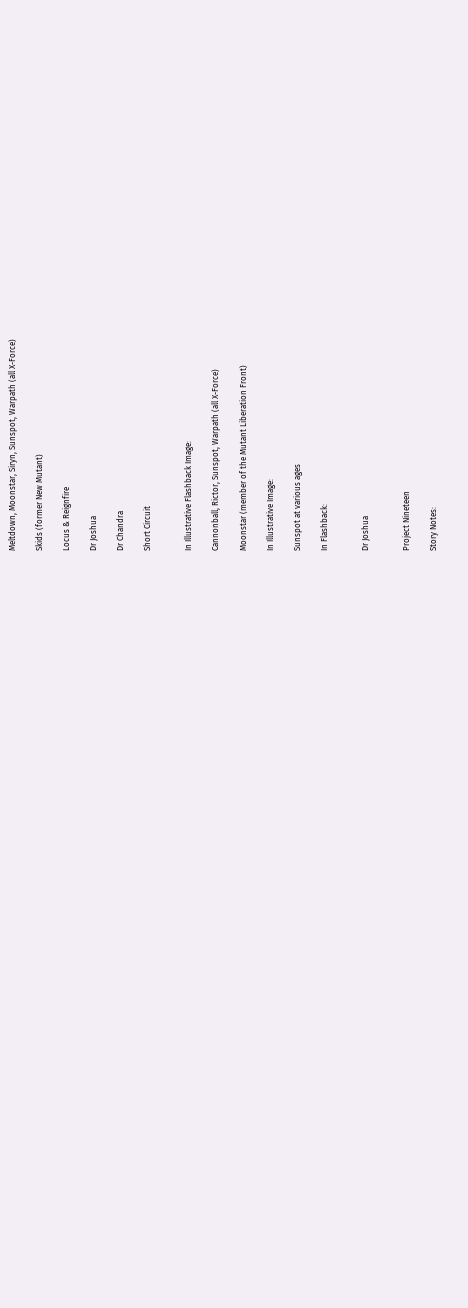Meltdown, Moonstar, Siryn, Sunspot, Warpath (all X-Force)

Skids (former New Mutant)

Locus & Reignfire

Dr Joshua

Dr Chandra

Short Circuit


In Illustrative Flashback Image:

Cannonball, Rictor, Sunspot, Warpath (all X-Force)

Moonstar (member of the Mutant Liberation Front)

In Illustrative Image:

Sunspot at various ages

In Flashback:


Dr Joshua


Project Nineteen

Story Notes: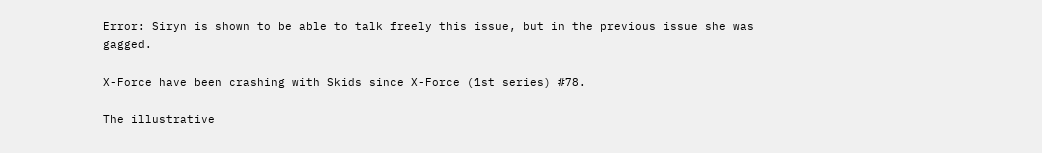Error: Siryn is shown to be able to talk freely this issue, but in the previous issue she was gagged.

X-Force have been crashing with Skids since X-Force (1st series) #78.

The illustrative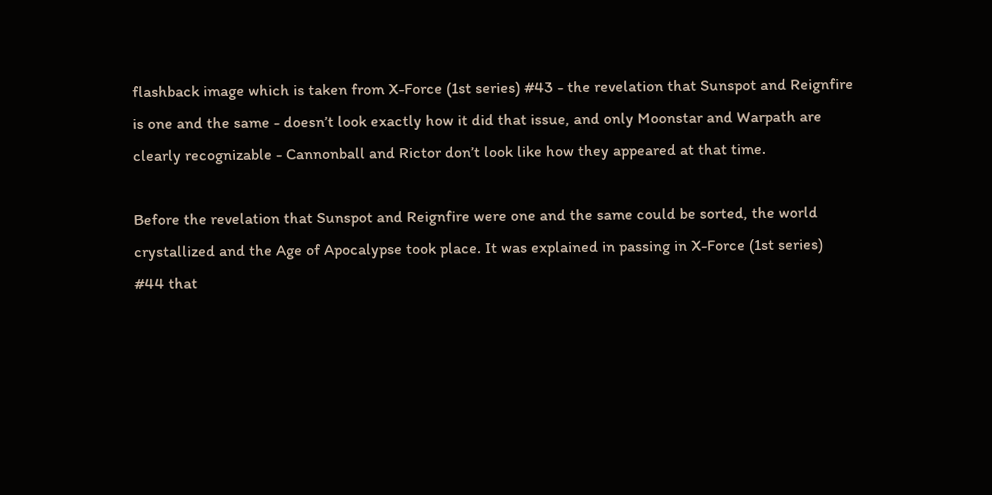flashback image which is taken from X-Force (1st series) #43 - the revelation that Sunspot and Reignfire is one and the same - doesn’t look exactly how it did that issue, and only Moonstar and Warpath are clearly recognizable - Cannonball and Rictor don’t look like how they appeared at that time.

Before the revelation that Sunspot and Reignfire were one and the same could be sorted, the world crystallized and the Age of Apocalypse took place. It was explained in passing in X-Force (1st series) #44 that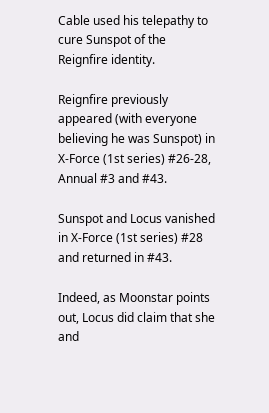Cable used his telepathy to cure Sunspot of the Reignfire identity.

Reignfire previously appeared (with everyone believing he was Sunspot) in X-Force (1st series) #26-28, Annual #3 and #43.

Sunspot and Locus vanished in X-Force (1st series) #28 and returned in #43.

Indeed, as Moonstar points out, Locus did claim that she and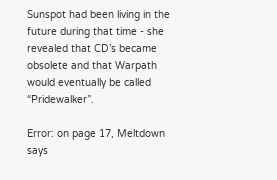Sunspot had been living in the future during that time - she revealed that CD’s became obsolete and that Warpath would eventually be called “Pridewalker”.

Error: on page 17, Meltdown says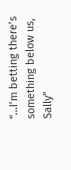“…I’m betting there’s something below us, Sally”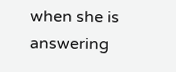when she is answering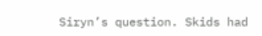Siryn’s question. Skids had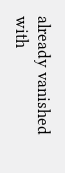already vanished with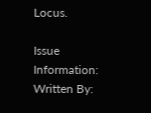Locus.

Issue Information:
Written By: